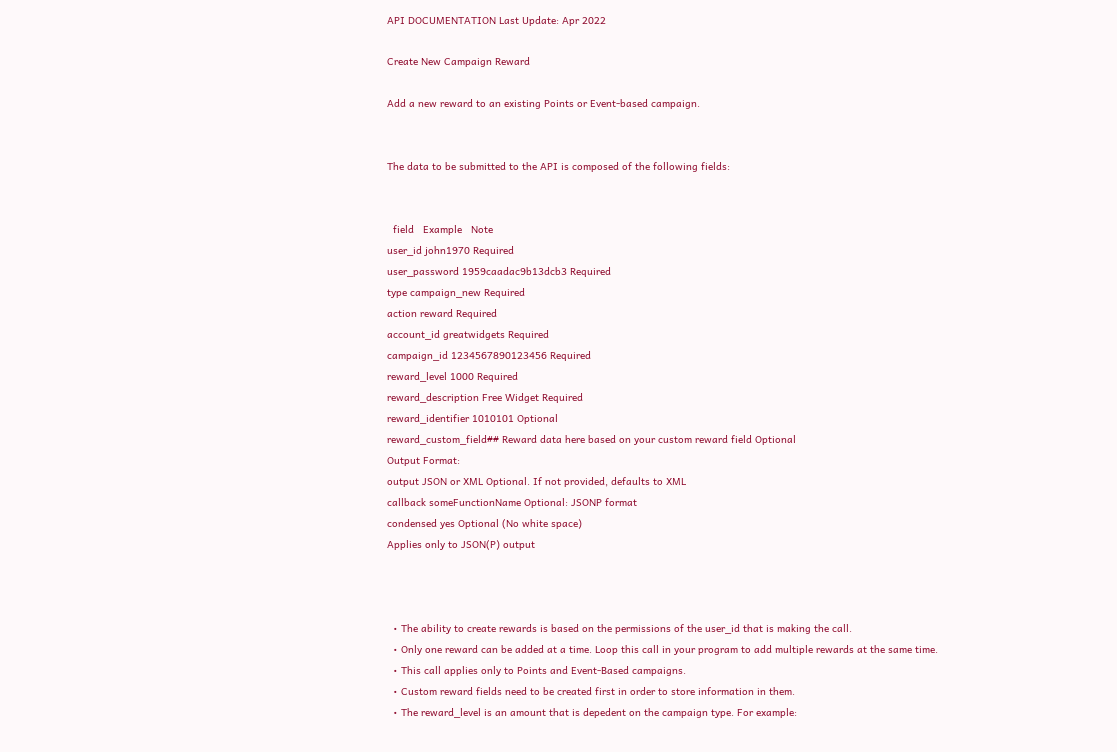API DOCUMENTATION Last Update: Apr 2022

Create New Campaign Reward

Add a new reward to an existing Points or Event-based campaign.


The data to be submitted to the API is composed of the following fields:


  field   Example   Note
user_id john1970 Required
user_password 1959caadac9b13dcb3 Required
type campaign_new Required
action reward Required
account_id greatwidgets Required
campaign_id 1234567890123456 Required
reward_level 1000 Required
reward_description Free Widget Required
reward_identifier 1010101 Optional
reward_custom_field## Reward data here based on your custom reward field Optional
Output Format:
output JSON or XML Optional. If not provided, defaults to XML
callback someFunctionName Optional: JSONP format
condensed yes Optional (No white space)
Applies only to JSON(P) output



  • The ability to create rewards is based on the permissions of the user_id that is making the call.
  • Only one reward can be added at a time. Loop this call in your program to add multiple rewards at the same time.
  • This call applies only to Points and Event-Based campaigns.
  • Custom reward fields need to be created first in order to store information in them.
  • The reward_level is an amount that is depedent on the campaign type. For example: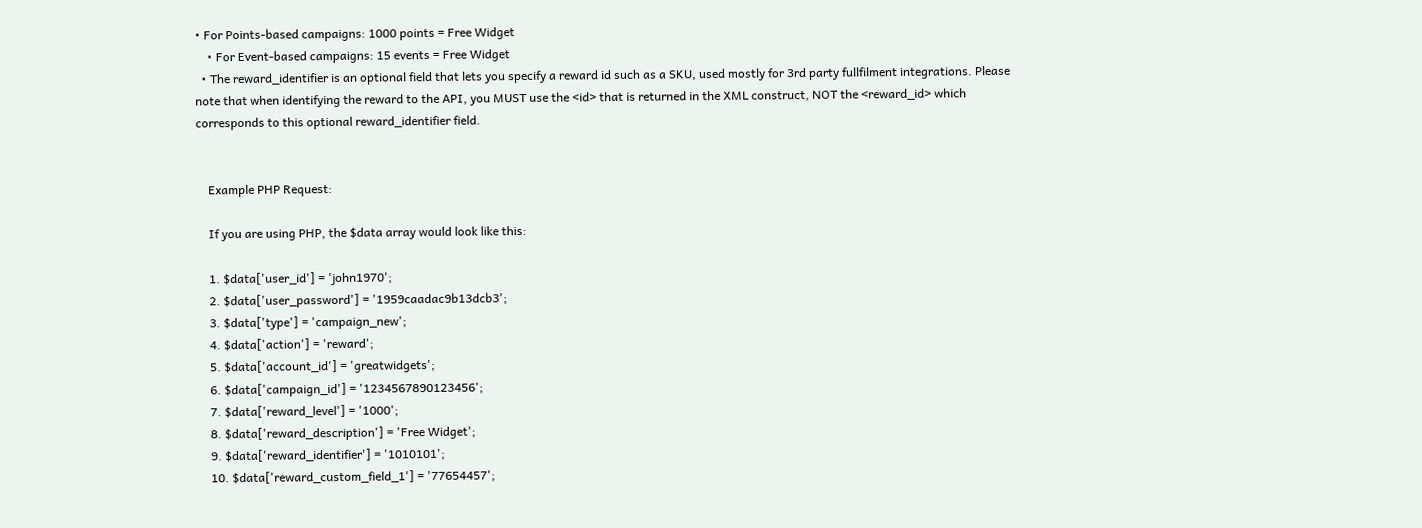• For Points-based campaigns: 1000 points = Free Widget
    • For Event-based campaigns: 15 events = Free Widget
  • The reward_identifier is an optional field that lets you specify a reward id such as a SKU, used mostly for 3rd party fullfilment integrations. Please note that when identifying the reward to the API, you MUST use the <id> that is returned in the XML construct, NOT the <reward_id> which corresponds to this optional reward_identifier field.


    Example PHP Request:

    If you are using PHP, the $data array would look like this:

    1. $data['user_id'] = 'john1970';
    2. $data['user_password'] = '1959caadac9b13dcb3';
    3. $data['type'] = 'campaign_new';
    4. $data['action'] = 'reward';
    5. $data['account_id'] = 'greatwidgets';
    6. $data['campaign_id'] = '1234567890123456';
    7. $data['reward_level'] = '1000';
    8. $data['reward_description'] = 'Free Widget';
    9. $data['reward_identifier'] = '1010101';
    10. $data['reward_custom_field_1'] = '77654457';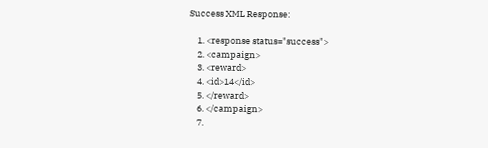Success XML Response:

    1. <response status="success">
    2. <campaign>
    3. <reward>
    4. <id>14</id>
    5. </reward>
    6. </campaign>
    7.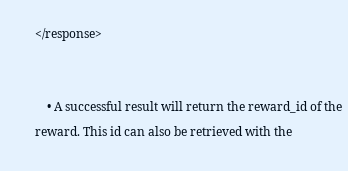</response>


    • A successful result will return the reward_id of the reward. This id can also be retrieved with the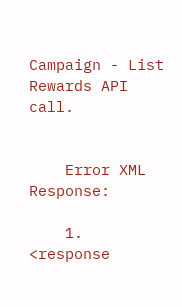Campaign - List Rewards API call.


    Error XML Response:

    1. <response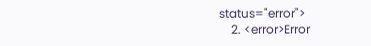status="error">
    2. <error>Error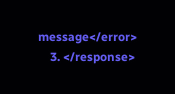message</error>
    3. </response>